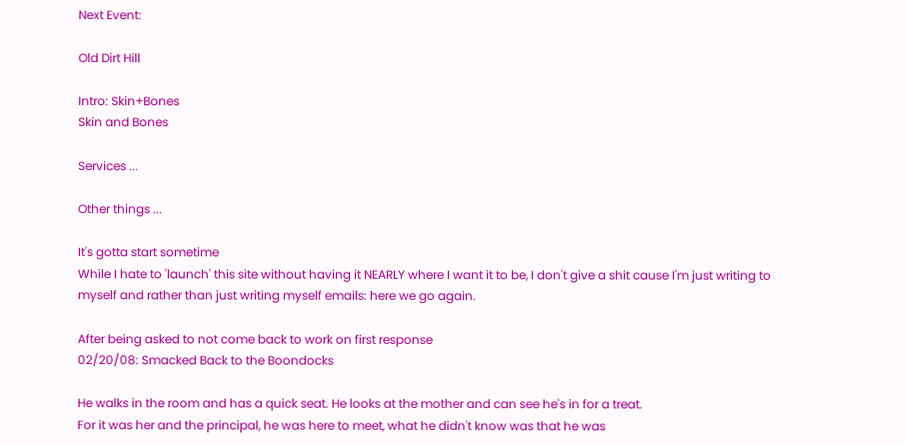Next Event:

Old Dirt Hill

Intro: Skin+Bones
Skin and Bones

Services ...

Other things ...

It's gotta start sometime
While I hate to 'launch' this site without having it NEARLY where I want it to be, I don't give a shit cause I'm just writing to myself and rather than just writing myself emails: here we go again.

After being asked to not come back to work on first response
02/20/08: Smacked Back to the Boondocks

He walks in the room and has a quick seat. He looks at the mother and can see he's in for a treat.
For it was her and the principal, he was here to meet, what he didn't know was that he was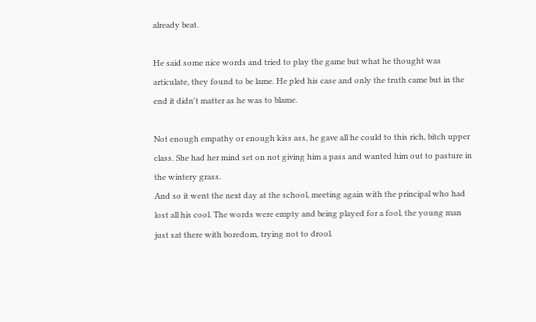already beat.

He said some nice words and tried to play the game but what he thought was articulate, they found to be lame. He pled his case and only the truth came but in the end it didn't matter as he was to blame.

Not enough empathy or enough kiss ass, he gave all he could to this rich, bitch upper class. She had her mind set on not giving him a pass and wanted him out to pasture in the wintery grass.
And so it went the next day at the school, meeting again with the principal who had lost all his cool. The words were empty and being played for a fool, the young man just sat there with boredom, trying not to drool.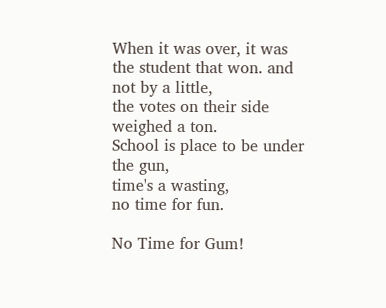When it was over, it was the student that won. and not by a little,
the votes on their side weighed a ton.
School is place to be under the gun,
time's a wasting,
no time for fun.

No Time for Gum!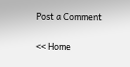Post a Comment

<< Home